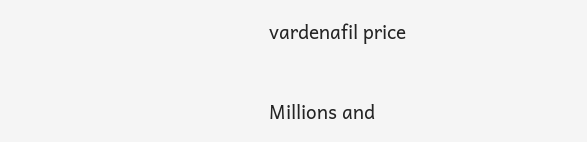vardenafil price

Millions and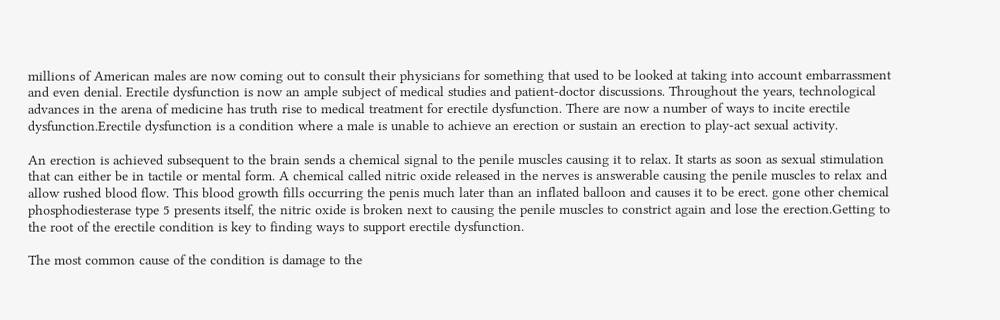millions of American males are now coming out to consult their physicians for something that used to be looked at taking into account embarrassment and even denial. Erectile dysfunction is now an ample subject of medical studies and patient-doctor discussions. Throughout the years, technological advances in the arena of medicine has truth rise to medical treatment for erectile dysfunction. There are now a number of ways to incite erectile dysfunction.Erectile dysfunction is a condition where a male is unable to achieve an erection or sustain an erection to play-act sexual activity.

An erection is achieved subsequent to the brain sends a chemical signal to the penile muscles causing it to relax. It starts as soon as sexual stimulation that can either be in tactile or mental form. A chemical called nitric oxide released in the nerves is answerable causing the penile muscles to relax and allow rushed blood flow. This blood growth fills occurring the penis much later than an inflated balloon and causes it to be erect. gone other chemical phosphodiesterase type 5 presents itself, the nitric oxide is broken next to causing the penile muscles to constrict again and lose the erection.Getting to the root of the erectile condition is key to finding ways to support erectile dysfunction.

The most common cause of the condition is damage to the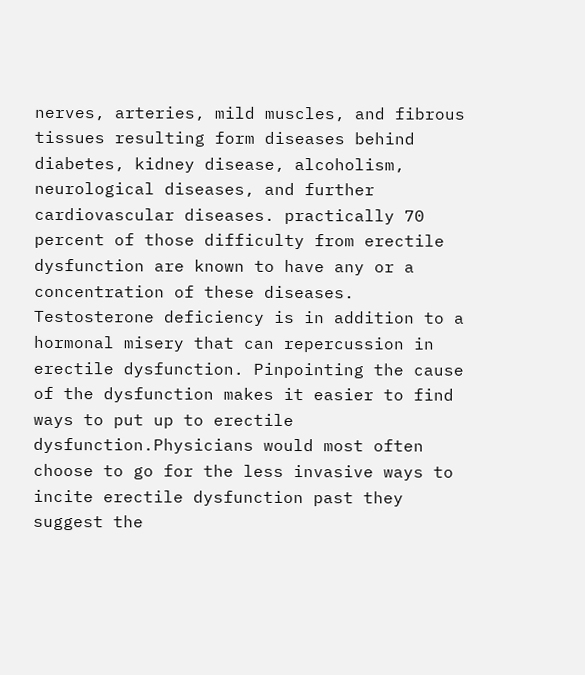nerves, arteries, mild muscles, and fibrous tissues resulting form diseases behind diabetes, kidney disease, alcoholism, neurological diseases, and further cardiovascular diseases. practically 70 percent of those difficulty from erectile dysfunction are known to have any or a concentration of these diseases. Testosterone deficiency is in addition to a hormonal misery that can repercussion in erectile dysfunction. Pinpointing the cause of the dysfunction makes it easier to find ways to put up to erectile dysfunction.Physicians would most often choose to go for the less invasive ways to incite erectile dysfunction past they suggest the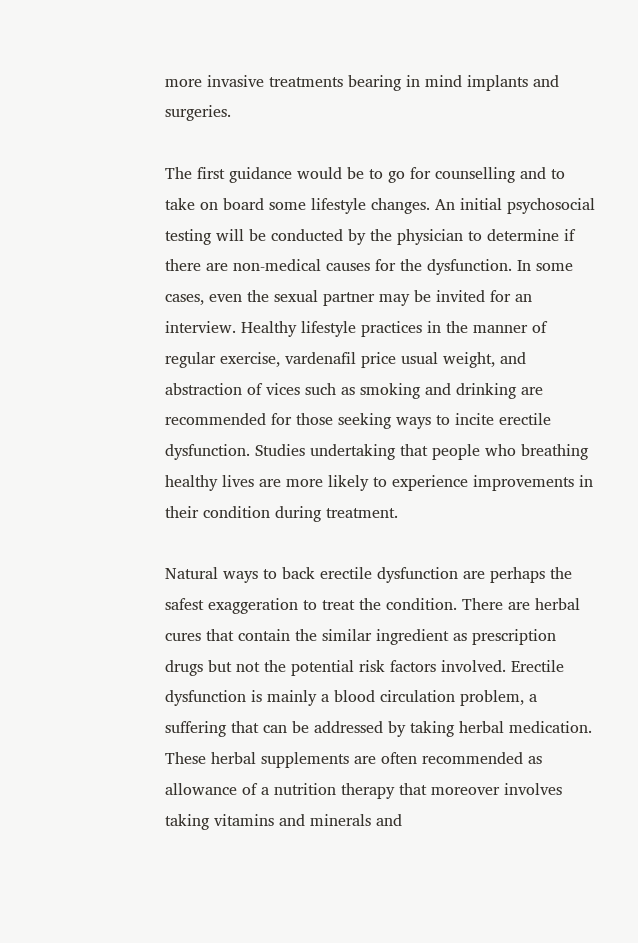more invasive treatments bearing in mind implants and surgeries.

The first guidance would be to go for counselling and to take on board some lifestyle changes. An initial psychosocial testing will be conducted by the physician to determine if there are non-medical causes for the dysfunction. In some cases, even the sexual partner may be invited for an interview. Healthy lifestyle practices in the manner of regular exercise, vardenafil price usual weight, and abstraction of vices such as smoking and drinking are recommended for those seeking ways to incite erectile dysfunction. Studies undertaking that people who breathing healthy lives are more likely to experience improvements in their condition during treatment.

Natural ways to back erectile dysfunction are perhaps the safest exaggeration to treat the condition. There are herbal cures that contain the similar ingredient as prescription drugs but not the potential risk factors involved. Erectile dysfunction is mainly a blood circulation problem, a suffering that can be addressed by taking herbal medication. These herbal supplements are often recommended as allowance of a nutrition therapy that moreover involves taking vitamins and minerals and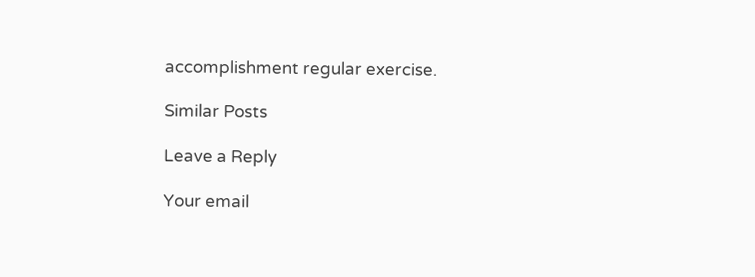accomplishment regular exercise.

Similar Posts

Leave a Reply

Your email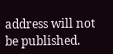address will not be published.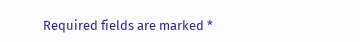Required fields are marked *